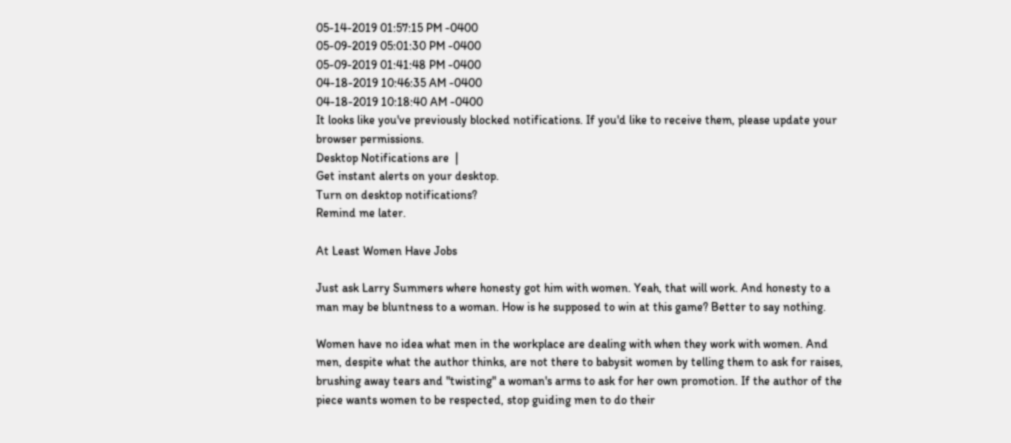05-14-2019 01:57:15 PM -0400
05-09-2019 05:01:30 PM -0400
05-09-2019 01:41:48 PM -0400
04-18-2019 10:46:35 AM -0400
04-18-2019 10:18:40 AM -0400
It looks like you've previously blocked notifications. If you'd like to receive them, please update your browser permissions.
Desktop Notifications are  |
Get instant alerts on your desktop.
Turn on desktop notifications?
Remind me later.

At Least Women Have Jobs

Just ask Larry Summers where honesty got him with women. Yeah, that will work. And honesty to a man may be bluntness to a woman. How is he supposed to win at this game? Better to say nothing.

Women have no idea what men in the workplace are dealing with when they work with women. And men, despite what the author thinks, are not there to babysit women by telling them to ask for raises, brushing away tears and "twisting" a woman's arms to ask for her own promotion. If the author of the piece wants women to be respected, stop guiding men to do their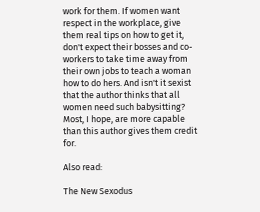work for them. If women want respect in the workplace, give them real tips on how to get it, don't expect their bosses and co-workers to take time away from their own jobs to teach a woman how to do hers. And isn't it sexist that the author thinks that all women need such babysitting? Most, I hope, are more capable than this author gives them credit for.

Also read:

The New Sexodus